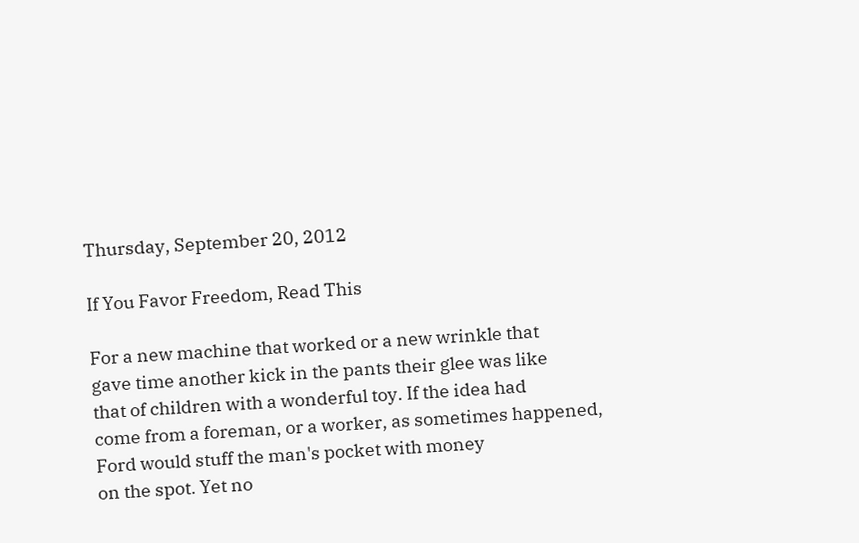Thursday, September 20, 2012

If You Favor Freedom, Read This

For a new machine that worked or a new wrinkle that
gave time another kick in the pants their glee was like
that of children with a wonderful toy. If the idea had
come from a foreman, or a worker, as sometimes happened,
Ford would stuff the man's pocket with money
on the spot. Yet no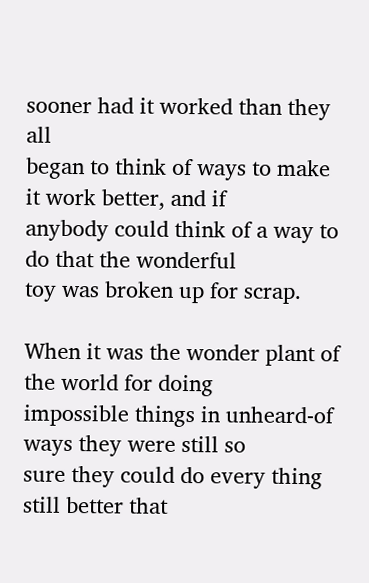sooner had it worked than they all
began to think of ways to make it work better, and if
anybody could think of a way to do that the wonderful
toy was broken up for scrap.

When it was the wonder plant of the world for doing
impossible things in unheard-of ways they were still so
sure they could do every thing still better that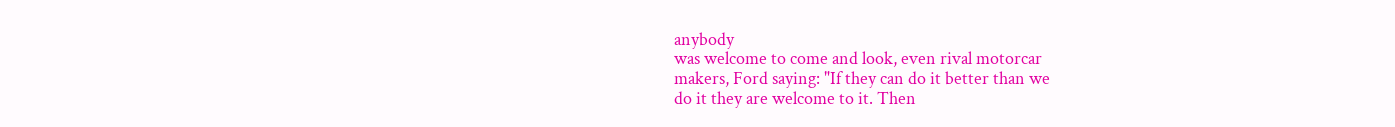anybody
was welcome to come and look, even rival motorcar
makers, Ford saying: "If they can do it better than we
do it they are welcome to it. Then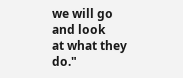we will go and look
at what they do."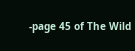-page 45 of The Wild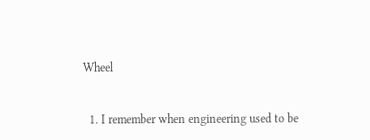Wheel


  1. I remember when engineering used to be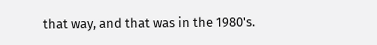that way, and that was in the 1980's.